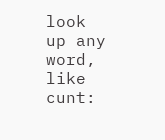look up any word, like cunt: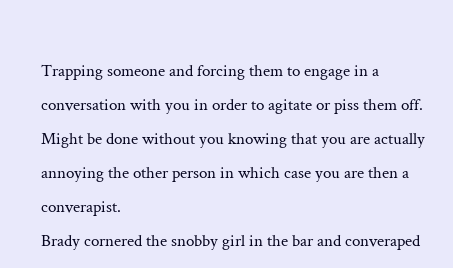Trapping someone and forcing them to engage in a conversation with you in order to agitate or piss them off. Might be done without you knowing that you are actually annoying the other person in which case you are then a converapist.
Brady cornered the snobby girl in the bar and converaped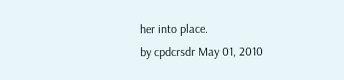her into place.
by cpdcrsdr May 01, 2010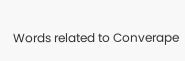Words related to Converape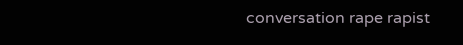conversation rape rapist